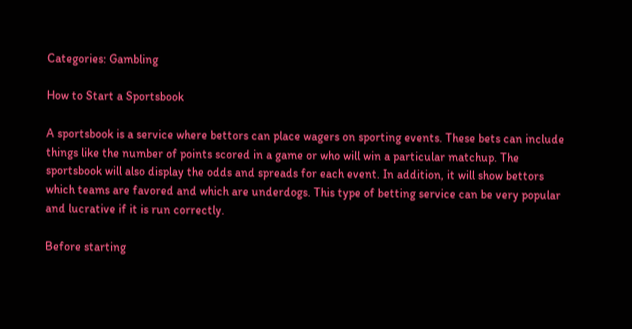Categories: Gambling

How to Start a Sportsbook

A sportsbook is a service where bettors can place wagers on sporting events. These bets can include things like the number of points scored in a game or who will win a particular matchup. The sportsbook will also display the odds and spreads for each event. In addition, it will show bettors which teams are favored and which are underdogs. This type of betting service can be very popular and lucrative if it is run correctly.

Before starting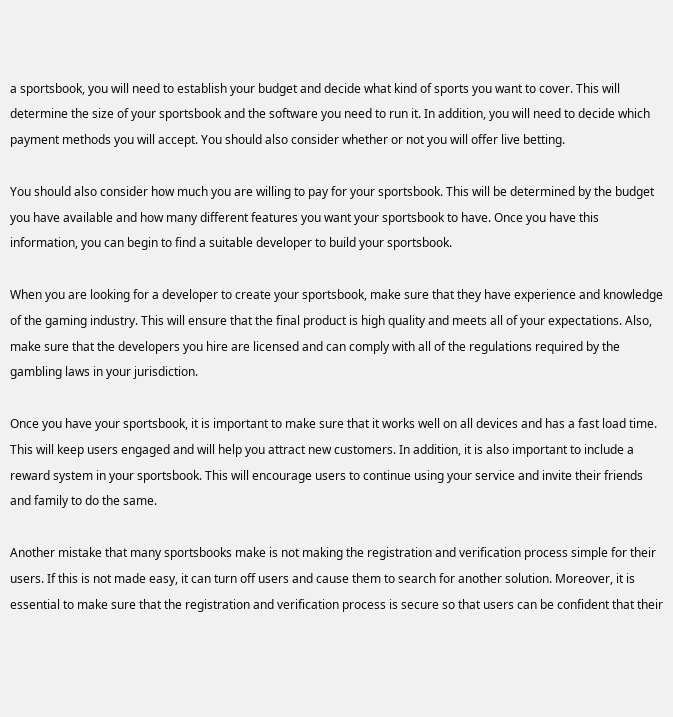a sportsbook, you will need to establish your budget and decide what kind of sports you want to cover. This will determine the size of your sportsbook and the software you need to run it. In addition, you will need to decide which payment methods you will accept. You should also consider whether or not you will offer live betting.

You should also consider how much you are willing to pay for your sportsbook. This will be determined by the budget you have available and how many different features you want your sportsbook to have. Once you have this information, you can begin to find a suitable developer to build your sportsbook.

When you are looking for a developer to create your sportsbook, make sure that they have experience and knowledge of the gaming industry. This will ensure that the final product is high quality and meets all of your expectations. Also, make sure that the developers you hire are licensed and can comply with all of the regulations required by the gambling laws in your jurisdiction.

Once you have your sportsbook, it is important to make sure that it works well on all devices and has a fast load time. This will keep users engaged and will help you attract new customers. In addition, it is also important to include a reward system in your sportsbook. This will encourage users to continue using your service and invite their friends and family to do the same.

Another mistake that many sportsbooks make is not making the registration and verification process simple for their users. If this is not made easy, it can turn off users and cause them to search for another solution. Moreover, it is essential to make sure that the registration and verification process is secure so that users can be confident that their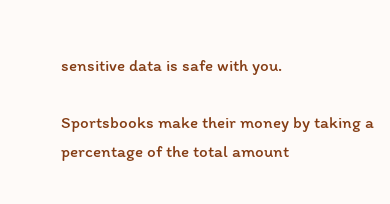sensitive data is safe with you.

Sportsbooks make their money by taking a percentage of the total amount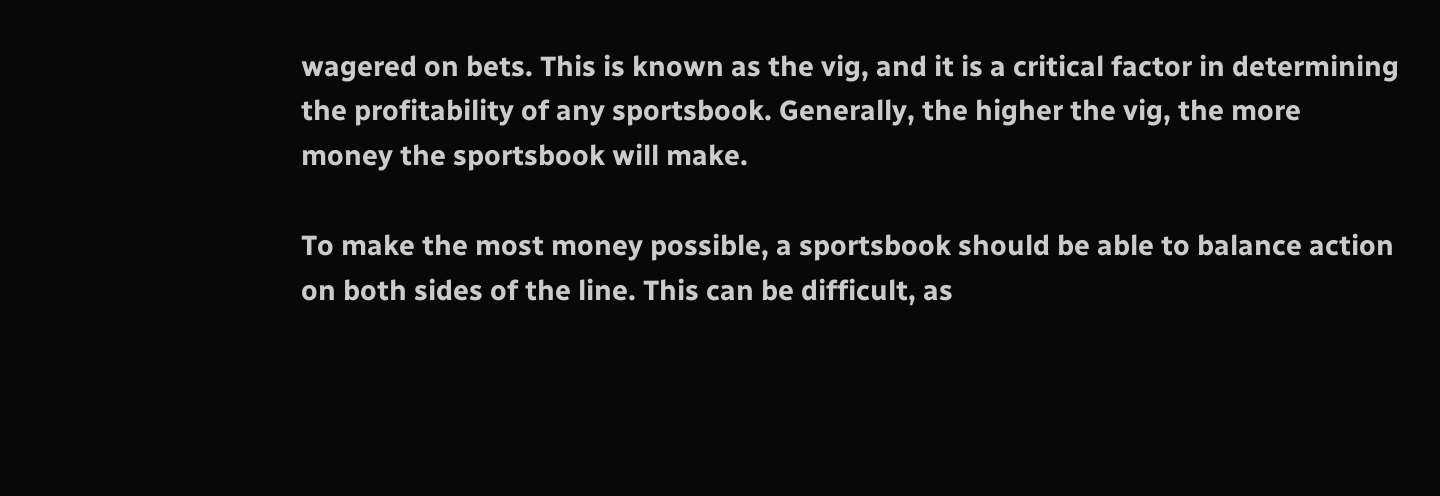wagered on bets. This is known as the vig, and it is a critical factor in determining the profitability of any sportsbook. Generally, the higher the vig, the more money the sportsbook will make.

To make the most money possible, a sportsbook should be able to balance action on both sides of the line. This can be difficult, as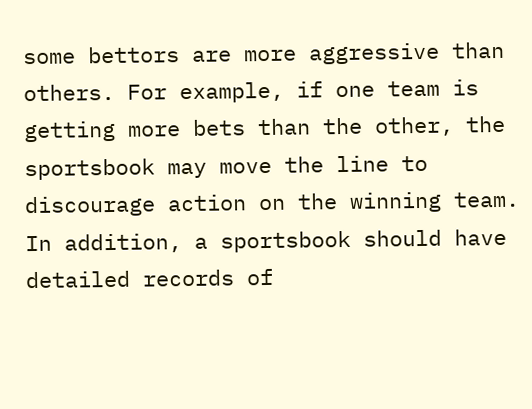some bettors are more aggressive than others. For example, if one team is getting more bets than the other, the sportsbook may move the line to discourage action on the winning team. In addition, a sportsbook should have detailed records of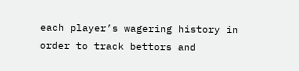each player’s wagering history in order to track bettors and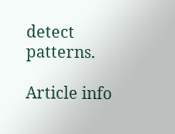detect patterns.

Article info